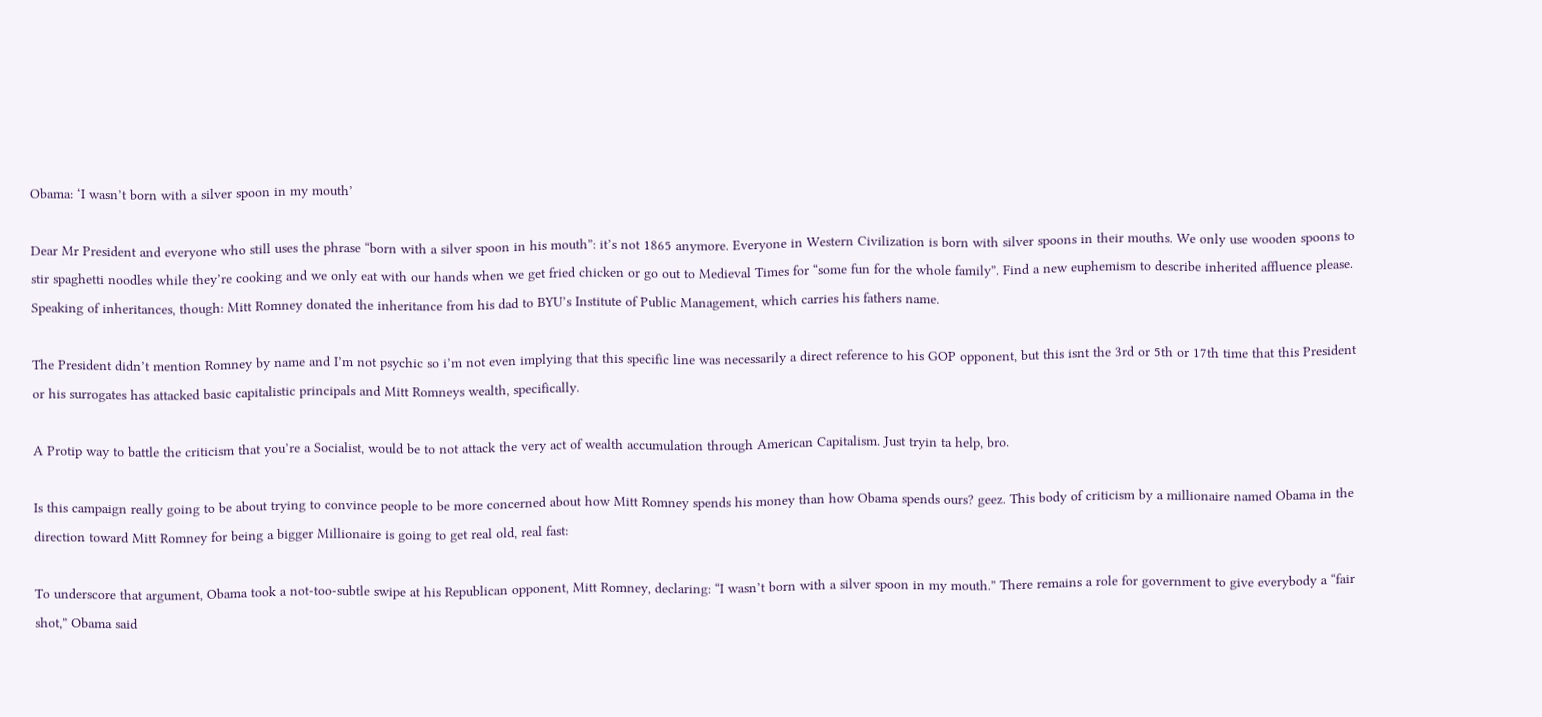Obama: ‘I wasn’t born with a silver spoon in my mouth’

Dear Mr President and everyone who still uses the phrase “born with a silver spoon in his mouth”: it’s not 1865 anymore. Everyone in Western Civilization is born with silver spoons in their mouths. We only use wooden spoons to stir spaghetti noodles while they’re cooking and we only eat with our hands when we get fried chicken or go out to Medieval Times for “some fun for the whole family”. Find a new euphemism to describe inherited affluence please. Speaking of inheritances, though: Mitt Romney donated the inheritance from his dad to BYU’s Institute of Public Management, which carries his fathers name.

The President didn’t mention Romney by name and I’m not psychic so i’m not even implying that this specific line was necessarily a direct reference to his GOP opponent, but this isnt the 3rd or 5th or 17th time that this President or his surrogates has attacked basic capitalistic principals and Mitt Romneys wealth, specifically.

A Protip way to battle the criticism that you’re a Socialist, would be to not attack the very act of wealth accumulation through American Capitalism. Just tryin ta help, bro.

Is this campaign really going to be about trying to convince people to be more concerned about how Mitt Romney spends his money than how Obama spends ours? geez. This body of criticism by a millionaire named Obama in the direction toward Mitt Romney for being a bigger Millionaire is going to get real old, real fast:

To underscore that argument, Obama took a not-too-subtle swipe at his Republican opponent, Mitt Romney, declaring: “I wasn’t born with a silver spoon in my mouth.” There remains a role for government to give everybody a “fair shot,” Obama said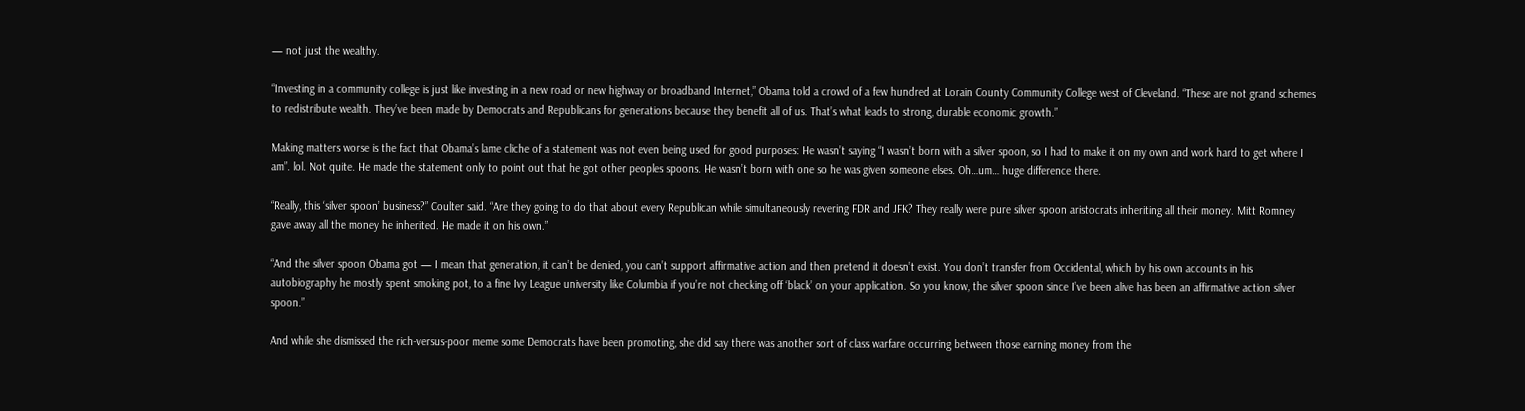— not just the wealthy.

“Investing in a community college is just like investing in a new road or new highway or broadband Internet,” Obama told a crowd of a few hundred at Lorain County Community College west of Cleveland. “These are not grand schemes to redistribute wealth. They’ve been made by Democrats and Republicans for generations because they benefit all of us. That’s what leads to strong, durable economic growth.”

Making matters worse is the fact that Obama’s lame cliche of a statement was not even being used for good purposes: He wasn’t saying “I wasn’t born with a silver spoon, so I had to make it on my own and work hard to get where I am”. lol. Not quite. He made the statement only to point out that he got other peoples spoons. He wasn’t born with one so he was given someone elses. Oh…um… huge difference there.

“Really, this ‘silver spoon’ business?” Coulter said. “Are they going to do that about every Republican while simultaneously revering FDR and JFK? They really were pure silver spoon aristocrats inheriting all their money. Mitt Romney gave away all the money he inherited. He made it on his own.”

“And the silver spoon Obama got — I mean that generation, it can’t be denied, you can’t support affirmative action and then pretend it doesn’t exist. You don’t transfer from Occidental, which by his own accounts in his autobiography he mostly spent smoking pot, to a fine Ivy League university like Columbia if you’re not checking off ‘black’ on your application. So you know, the silver spoon since I’ve been alive has been an affirmative action silver spoon.”

And while she dismissed the rich-versus-poor meme some Democrats have been promoting, she did say there was another sort of class warfare occurring between those earning money from the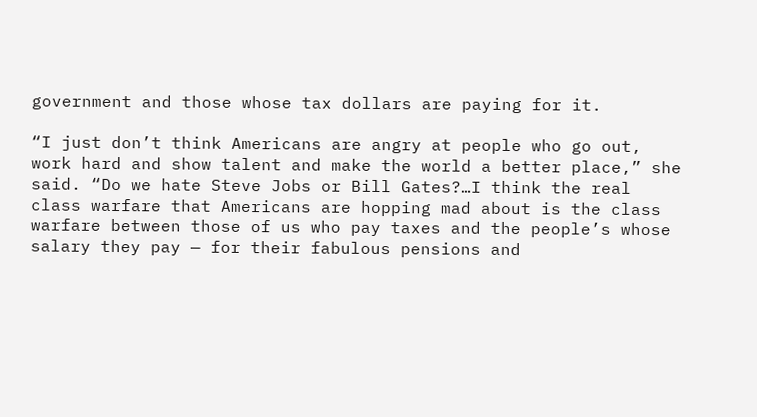government and those whose tax dollars are paying for it.

“I just don’t think Americans are angry at people who go out, work hard and show talent and make the world a better place,” she said. “Do we hate Steve Jobs or Bill Gates?…I think the real class warfare that Americans are hopping mad about is the class warfare between those of us who pay taxes and the people’s whose salary they pay — for their fabulous pensions and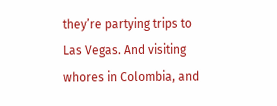they’re partying trips to Las Vegas. And visiting whores in Colombia, and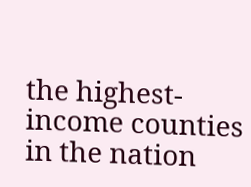the highest-income counties in the nation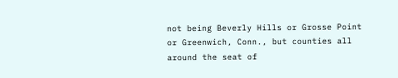not being Beverly Hills or Grosse Point or Greenwich, Conn., but counties all around the seat of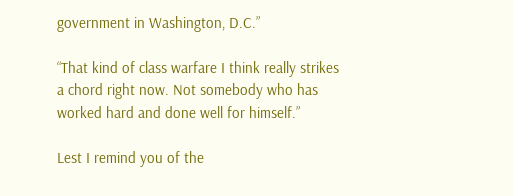government in Washington, D.C.”

“That kind of class warfare I think really strikes a chord right now. Not somebody who has worked hard and done well for himself.”

Lest I remind you of the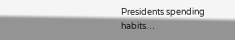Presidents spending habits…